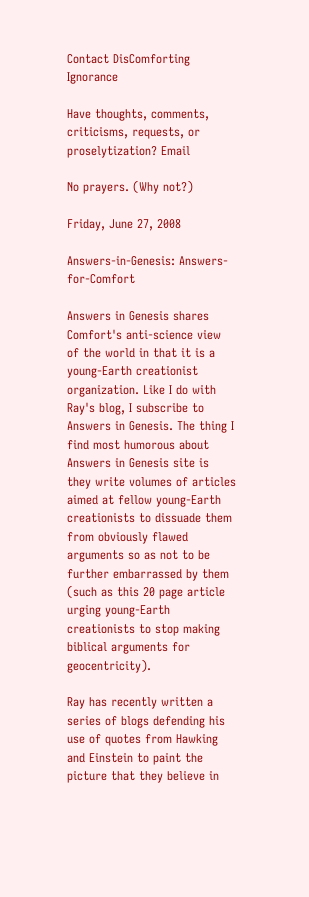Contact DisComforting Ignorance

Have thoughts, comments, criticisms, requests, or proselytization? Email

No prayers. (Why not?)

Friday, June 27, 2008

Answers-in-Genesis: Answers-for-Comfort

Answers in Genesis shares Comfort's anti-science view of the world in that it is a young-Earth creationist organization. Like I do with Ray's blog, I subscribe to Answers in Genesis. The thing I find most humorous about Answers in Genesis site is they write volumes of articles aimed at fellow young-Earth creationists to dissuade them from obviously flawed arguments so as not to be further embarrassed by them (such as this 20 page article urging young-Earth creationists to stop making biblical arguments for geocentricity).

Ray has recently written a series of blogs defending his use of quotes from Hawking and Einstein to paint the picture that they believe in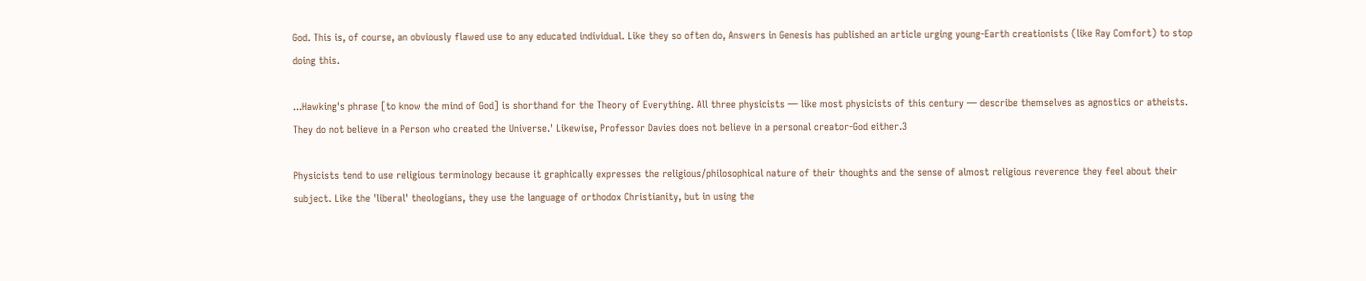God. This is, of course, an obviously flawed use to any educated individual. Like they so often do, Answers in Genesis has published an article urging young-Earth creationists (like Ray Comfort) to stop doing this.

...Hawking's phrase [to know the mind of God] is shorthand for the Theory of Everything. All three physicists — like most physicists of this century — describe themselves as agnostics or atheists. They do not believe in a Person who created the Universe.' Likewise, Professor Davies does not believe in a personal creator-God either.3

Physicists tend to use religious terminology because it graphically expresses the religious/philosophical nature of their thoughts and the sense of almost religious reverence they feel about their subject. Like the 'liberal' theologians, they use the language of orthodox Christianity, but in using the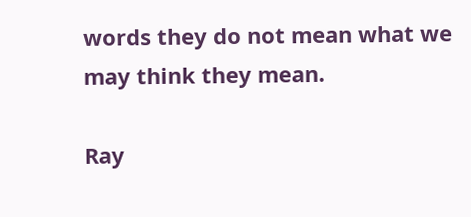words they do not mean what we may think they mean.

Ray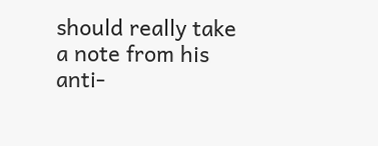should really take a note from his anti-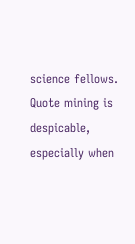science fellows. Quote mining is despicable, especially when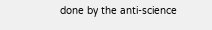done by the anti-science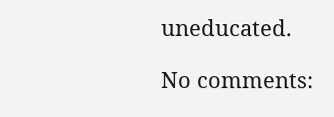uneducated.

No comments: